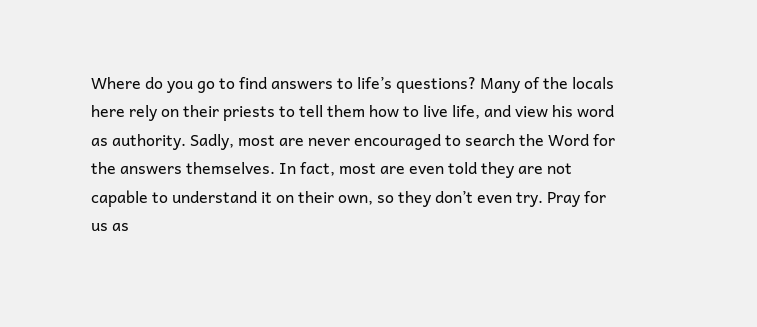Where do you go to find answers to life’s questions? Many of the locals here rely on their priests to tell them how to live life, and view his word as authority. Sadly, most are never encouraged to search the Word for the answers themselves. In fact, most are even told they are not capable to understand it on their own, so they don’t even try. Pray for us as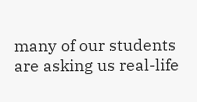many of our students are asking us real-life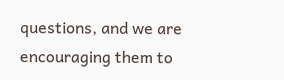questions, and we are encouraging them to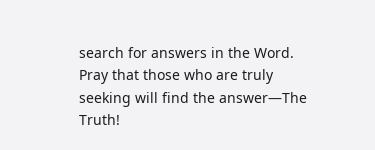search for answers in the Word. Pray that those who are truly seeking will find the answer—The Truth!